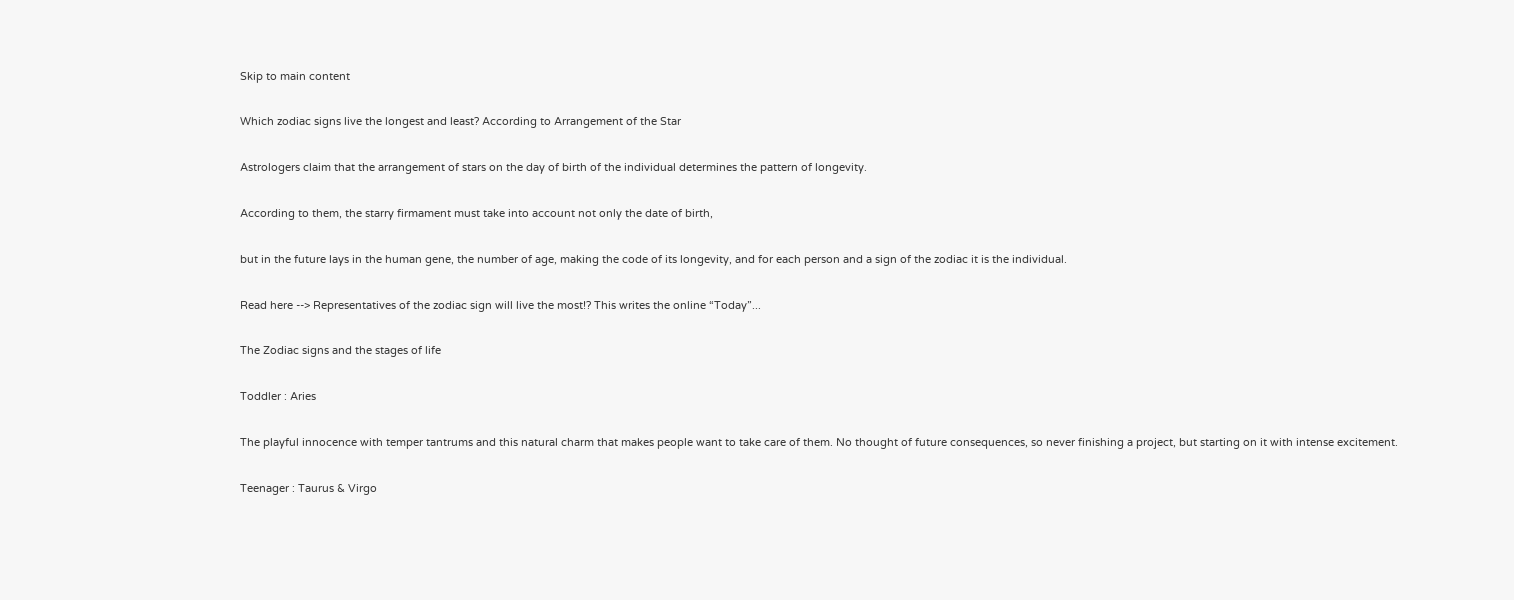Skip to main content

Which zodiac signs live the longest and least? According to Arrangement of the Star

Astrologers claim that the arrangement of stars on the day of birth of the individual determines the pattern of longevity.

According to them, the starry firmament must take into account not only the date of birth,

but in the future lays in the human gene, the number of age, making the code of its longevity, and for each person and a sign of the zodiac it is the individual.

Read here --> Representatives of the zodiac sign will live the most!? This writes the online “Today”...

The Zodiac signs and the stages of life

Toddler : Aries

The playful innocence with temper tantrums and this natural charm that makes people want to take care of them. No thought of future consequences, so never finishing a project, but starting on it with intense excitement.

Teenager : Taurus & Virgo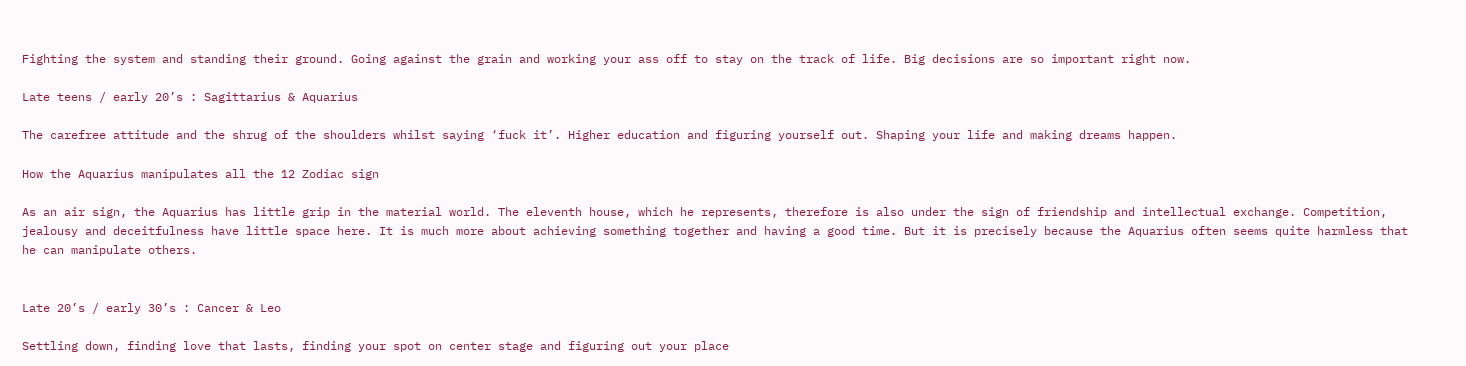Fighting the system and standing their ground. Going against the grain and working your ass off to stay on the track of life. Big decisions are so important right now.

Late teens / early 20’s : Sagittarius & Aquarius

The carefree attitude and the shrug of the shoulders whilst saying ‘fuck it’. Higher education and figuring yourself out. Shaping your life and making dreams happen.

How the Aquarius manipulates all the 12 Zodiac sign

As an air sign, the Aquarius has little grip in the material world. The eleventh house, which he represents, therefore is also under the sign of friendship and intellectual exchange. Competition, jealousy and deceitfulness have little space here. It is much more about achieving something together and having a good time. But it is precisely because the Aquarius often seems quite harmless that he can manipulate others.


Late 20’s / early 30’s : Cancer & Leo

Settling down, finding love that lasts, finding your spot on center stage and figuring out your place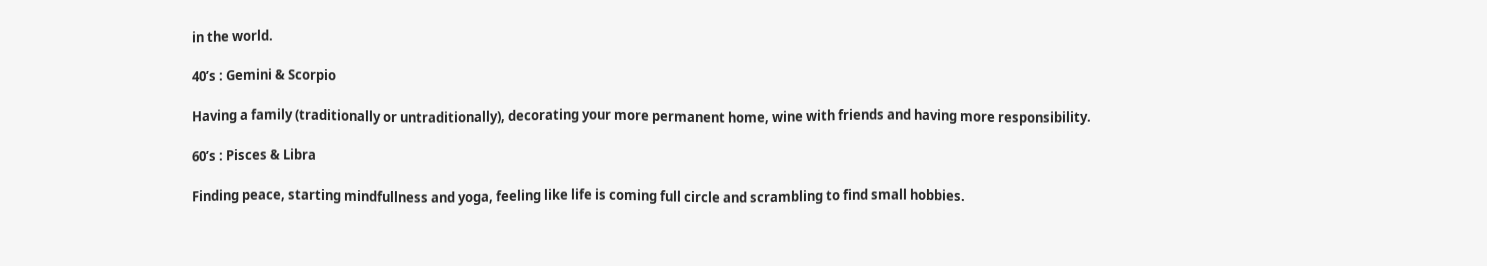in the world.

40’s : Gemini & Scorpio

Having a family (traditionally or untraditionally), decorating your more permanent home, wine with friends and having more responsibility.

60’s : Pisces & Libra

Finding peace, starting mindfullness and yoga, feeling like life is coming full circle and scrambling to find small hobbies.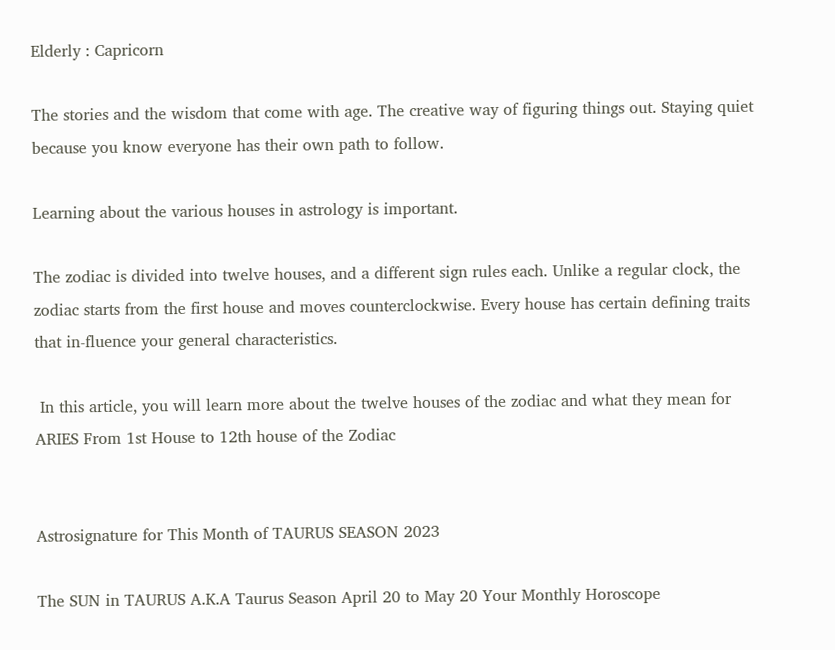Elderly : Capricorn

The stories and the wisdom that come with age. The creative way of figuring things out. Staying quiet because you know everyone has their own path to follow.

Learning about the various houses in astrology is important.

The zodiac is divided into twelve houses, and a different sign rules each. Unlike a regular clock, the zodiac starts from the first house and moves counterclockwise. Every house has certain defining traits that in-fluence your general characteristics.

 In this article, you will learn more about the twelve houses of the zodiac and what they mean for ARIES From 1st House to 12th house of the Zodiac


Astrosignature for This Month of TAURUS SEASON 2023

The SUN in TAURUS A.K.A Taurus Season April 20 to May 20 Your Monthly Horoscope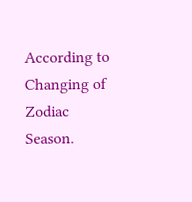According to Changing of Zodiac Season.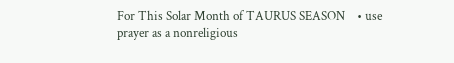For This Solar Month of TAURUS SEASON    • use prayer as a nonreligious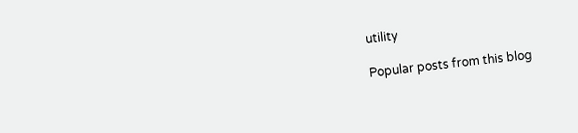utility

Popular posts from this blog